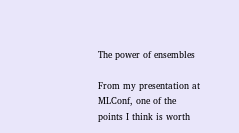The power of ensembles

From my presentation at MLConf, one of the points I think is worth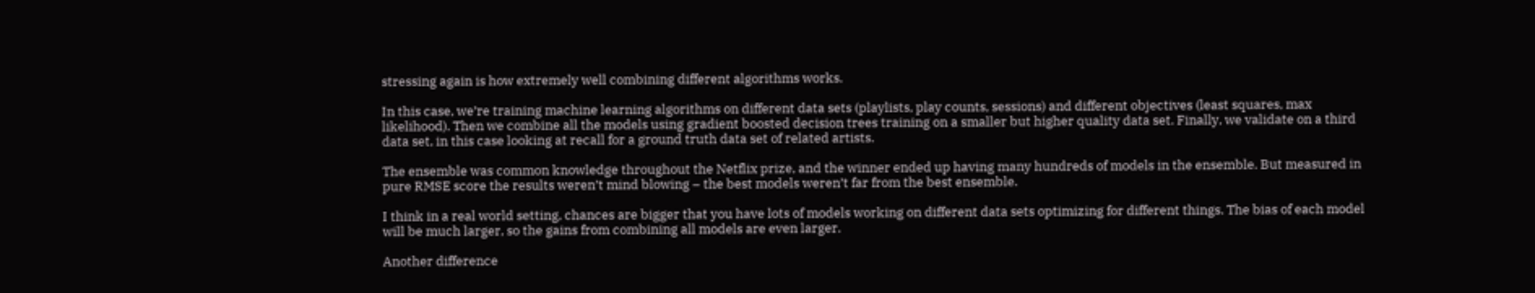stressing again is how extremely well combining different algorithms works.

In this case, we’re training machine learning algorithms on different data sets (playlists, play counts, sessions) and different objectives (least squares, max likelihood). Then we combine all the models using gradient boosted decision trees training on a smaller but higher quality data set. Finally, we validate on a third data set, in this case looking at recall for a ground truth data set of related artists.

The ensemble was common knowledge throughout the Netflix prize, and the winner ended up having many hundreds of models in the ensemble. But measured in pure RMSE score the results weren’t mind blowing – the best models weren’t far from the best ensemble.

I think in a real world setting, chances are bigger that you have lots of models working on different data sets optimizing for different things. The bias of each model will be much larger, so the gains from combining all models are even larger.

Another difference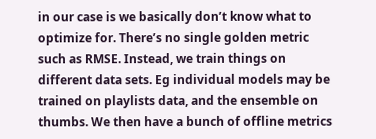in our case is we basically don’t know what to optimize for. There’s no single golden metric such as RMSE. Instead, we train things on different data sets. Eg individual models may be trained on playlists data, and the ensemble on thumbs. We then have a bunch of offline metrics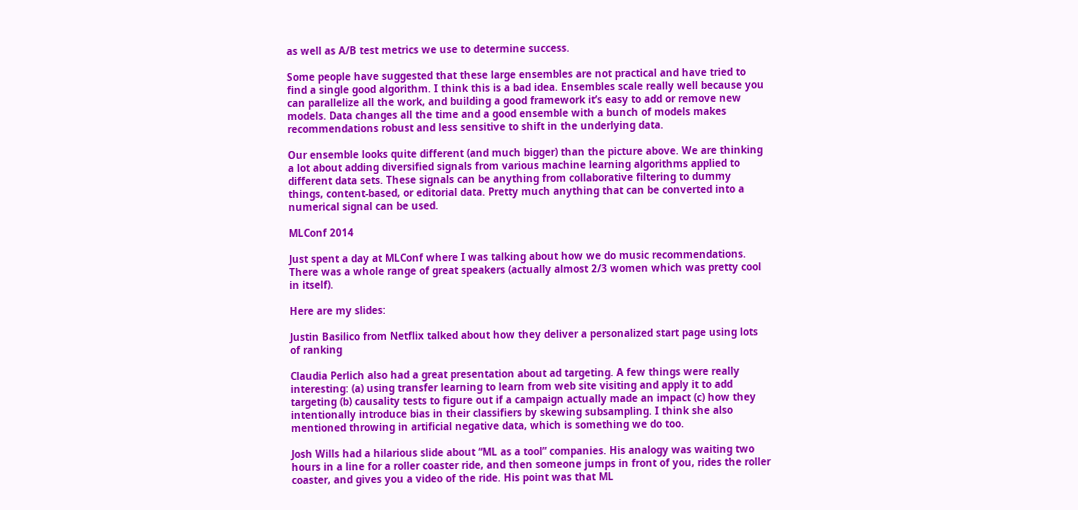as well as A/B test metrics we use to determine success.

Some people have suggested that these large ensembles are not practical and have tried to find a single good algorithm. I think this is a bad idea. Ensembles scale really well because you can parallelize all the work, and building a good framework it’s easy to add or remove new models. Data changes all the time and a good ensemble with a bunch of models makes recommendations robust and less sensitive to shift in the underlying data.

Our ensemble looks quite different (and much bigger) than the picture above. We are thinking a lot about adding diversified signals from various machine learning algorithms applied to different data sets. These signals can be anything from collaborative filtering to dummy things, content-based, or editorial data. Pretty much anything that can be converted into a numerical signal can be used.

MLConf 2014

Just spent a day at MLConf where I was talking about how we do music recommendations. There was a whole range of great speakers (actually almost 2/3 women which was pretty cool in itself).

Here are my slides:

Justin Basilico from Netflix talked about how they deliver a personalized start page using lots of ranking

Claudia Perlich also had a great presentation about ad targeting. A few things were really interesting: (a) using transfer learning to learn from web site visiting and apply it to add targeting (b) causality tests to figure out if a campaign actually made an impact (c) how they intentionally introduce bias in their classifiers by skewing subsampling. I think she also mentioned throwing in artificial negative data, which is something we do too.

Josh Wills had a hilarious slide about “ML as a tool” companies. His analogy was waiting two hours in a line for a roller coaster ride, and then someone jumps in front of you, rides the roller coaster, and gives you a video of the ride. His point was that ML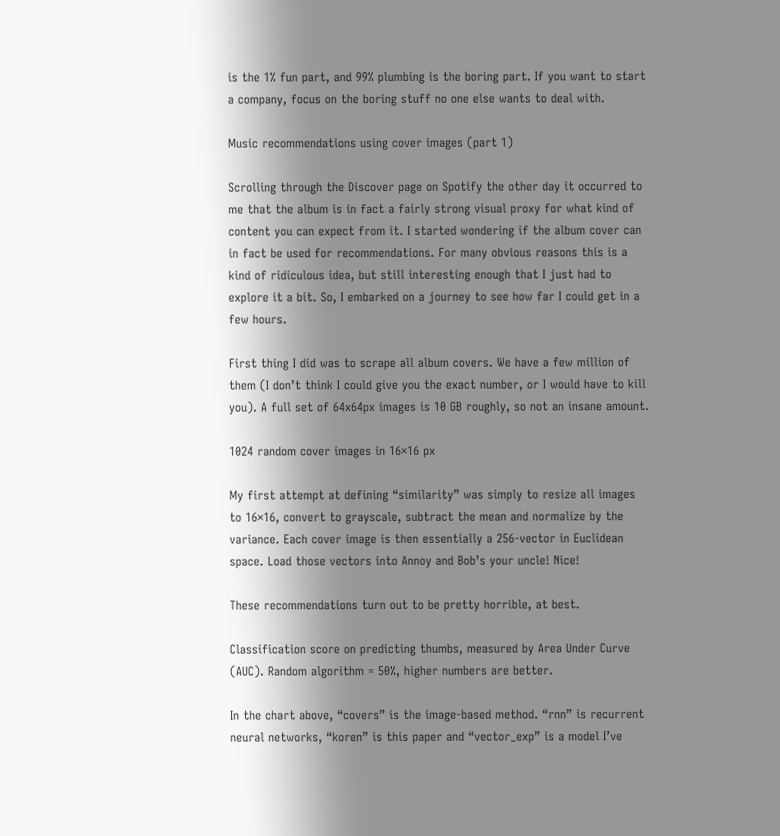is the 1% fun part, and 99% plumbing is the boring part. If you want to start a company, focus on the boring stuff no one else wants to deal with.

Music recommendations using cover images (part 1)

Scrolling through the Discover page on Spotify the other day it occurred to me that the album is in fact a fairly strong visual proxy for what kind of content you can expect from it. I started wondering if the album cover can in fact be used for recommendations. For many obvious reasons this is a kind of ridiculous idea, but still interesting enough that I just had to explore it a bit. So, I embarked on a journey to see how far I could get in a few hours.

First thing I did was to scrape all album covers. We have a few million of them (I don’t think I could give you the exact number, or I would have to kill you). A full set of 64x64px images is 10 GB roughly, so not an insane amount.

1024 random cover images in 16×16 px

My first attempt at defining “similarity” was simply to resize all images to 16×16, convert to grayscale, subtract the mean and normalize by the variance. Each cover image is then essentially a 256-vector in Euclidean space. Load those vectors into Annoy and Bob’s your uncle! Nice!

These recommendations turn out to be pretty horrible, at best.

Classification score on predicting thumbs, measured by Area Under Curve (AUC). Random algorithm = 50%, higher numbers are better.

In the chart above, “covers” is the image-based method. “rnn” is recurrent neural networks, “koren” is this paper and “vector_exp” is a model I’ve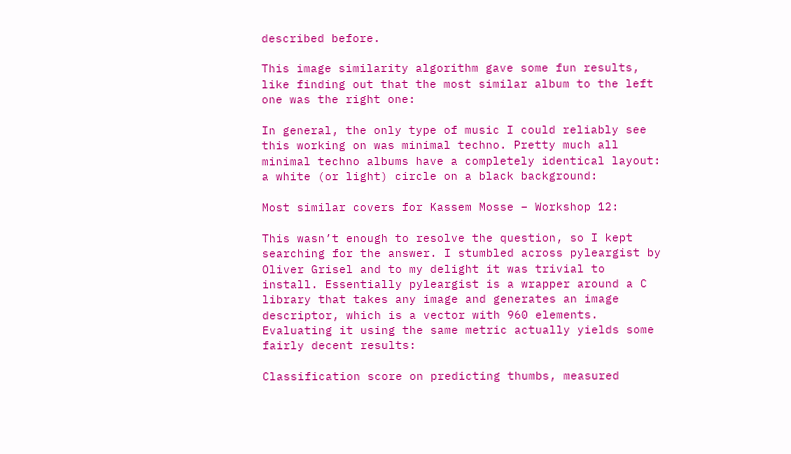described before.

This image similarity algorithm gave some fun results, like finding out that the most similar album to the left one was the right one:

In general, the only type of music I could reliably see this working on was minimal techno. Pretty much all minimal techno albums have a completely identical layout: a white (or light) circle on a black background:

Most similar covers for Kassem Mosse – Workshop 12:

This wasn’t enough to resolve the question, so I kept searching for the answer. I stumbled across pyleargist by Oliver Grisel and to my delight it was trivial to install. Essentially pyleargist is a wrapper around a C library that takes any image and generates an image descriptor, which is a vector with 960 elements. Evaluating it using the same metric actually yields some fairly decent results:

Classification score on predicting thumbs, measured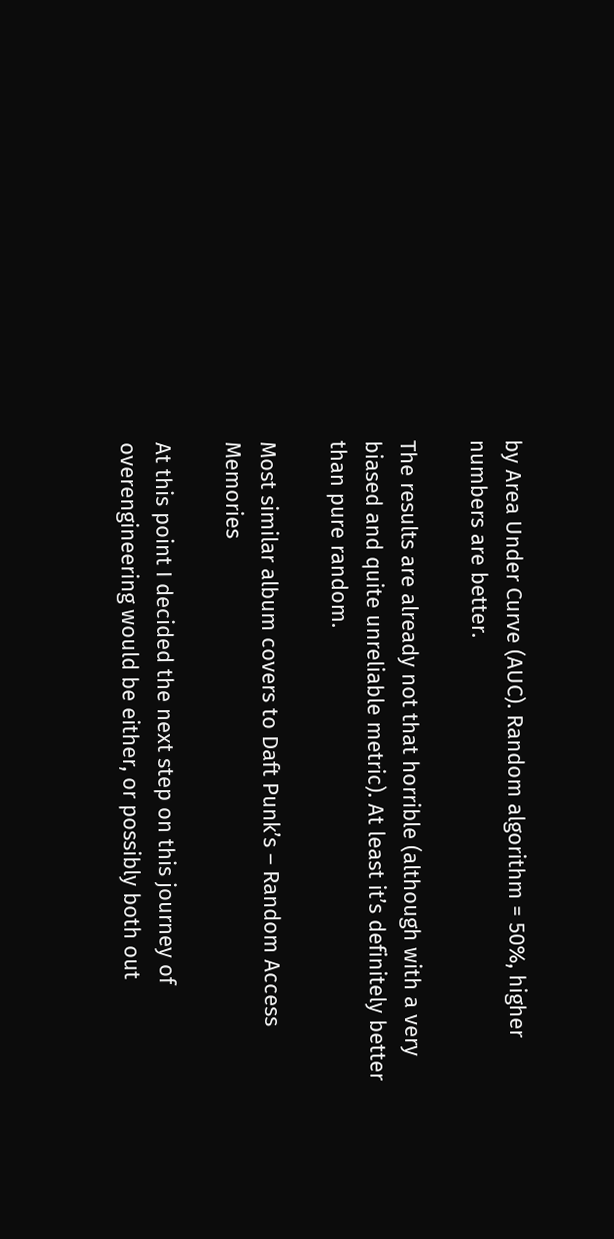by Area Under Curve (AUC). Random algorithm = 50%, higher numbers are better.

The results are already not that horrible (although with a very biased and quite unreliable metric). At least it’s definitely better than pure random.

Most similar album covers to Daft Punk’s – Random Access Memories

At this point I decided the next step on this journey of overengineering would be either, or possibly both out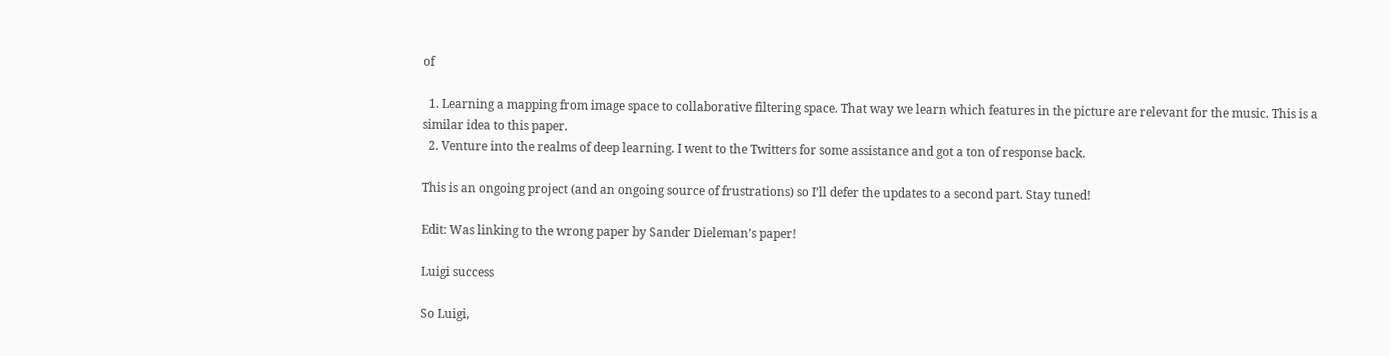of

  1. Learning a mapping from image space to collaborative filtering space. That way we learn which features in the picture are relevant for the music. This is a similar idea to this paper.
  2. Venture into the realms of deep learning. I went to the Twitters for some assistance and got a ton of response back.

This is an ongoing project (and an ongoing source of frustrations) so I’ll defer the updates to a second part. Stay tuned!

Edit: Was linking to the wrong paper by Sander Dieleman’s paper!

Luigi success

So Luigi,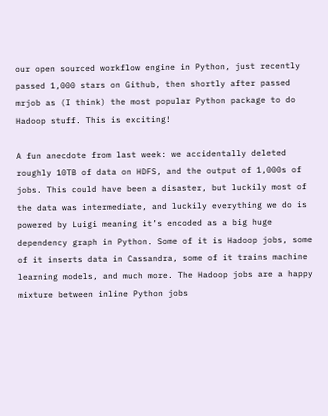our open sourced workflow engine in Python, just recently passed 1,000 stars on Github, then shortly after passed mrjob as (I think) the most popular Python package to do Hadoop stuff. This is exciting!

A fun anecdote from last week: we accidentally deleted roughly 10TB of data on HDFS, and the output of 1,000s of jobs. This could have been a disaster, but luckily most of the data was intermediate, and luckily everything we do is powered by Luigi meaning it’s encoded as a big huge dependency graph in Python. Some of it is Hadoop jobs, some of it inserts data in Cassandra, some of it trains machine learning models, and much more. The Hadoop jobs are a happy mixture between inline Python jobs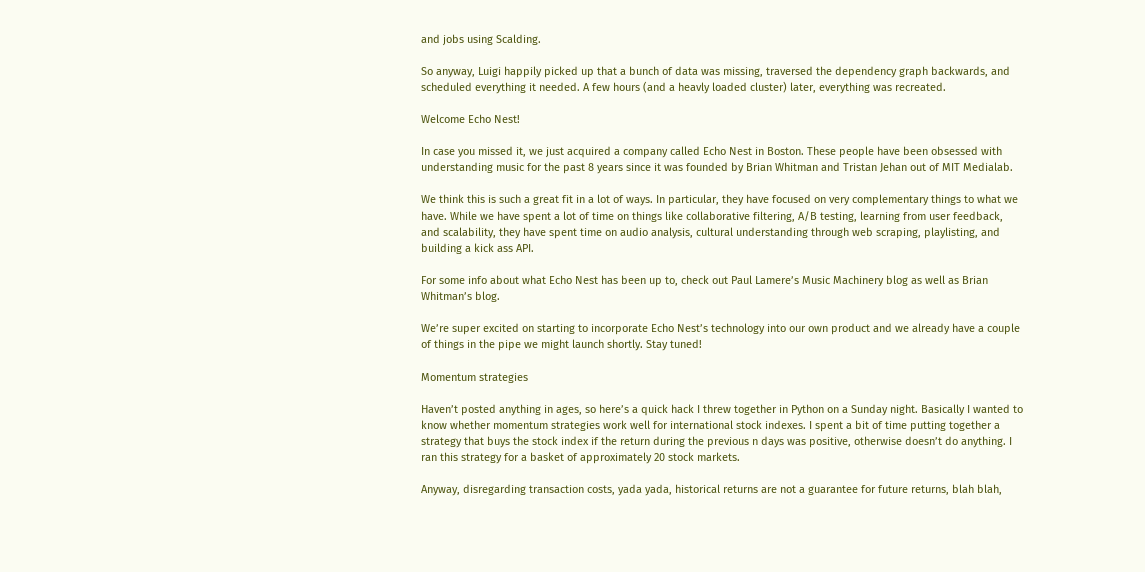and jobs using Scalding.

So anyway, Luigi happily picked up that a bunch of data was missing, traversed the dependency graph backwards, and scheduled everything it needed. A few hours (and a heavly loaded cluster) later, everything was recreated.

Welcome Echo Nest!

In case you missed it, we just acquired a company called Echo Nest in Boston. These people have been obsessed with understanding music for the past 8 years since it was founded by Brian Whitman and Tristan Jehan out of MIT Medialab.

We think this is such a great fit in a lot of ways. In particular, they have focused on very complementary things to what we have. While we have spent a lot of time on things like collaborative filtering, A/B testing, learning from user feedback, and scalability, they have spent time on audio analysis, cultural understanding through web scraping, playlisting, and building a kick ass API.

For some info about what Echo Nest has been up to, check out Paul Lamere’s Music Machinery blog as well as Brian Whitman’s blog.

We’re super excited on starting to incorporate Echo Nest’s technology into our own product and we already have a couple of things in the pipe we might launch shortly. Stay tuned!

Momentum strategies

Haven’t posted anything in ages, so here’s a quick hack I threw together in Python on a Sunday night. Basically I wanted to know whether momentum strategies work well for international stock indexes. I spent a bit of time putting together a strategy that buys the stock index if the return during the previous n days was positive, otherwise doesn’t do anything. I ran this strategy for a basket of approximately 20 stock markets.

Anyway, disregarding transaction costs, yada yada, historical returns are not a guarantee for future returns, blah blah,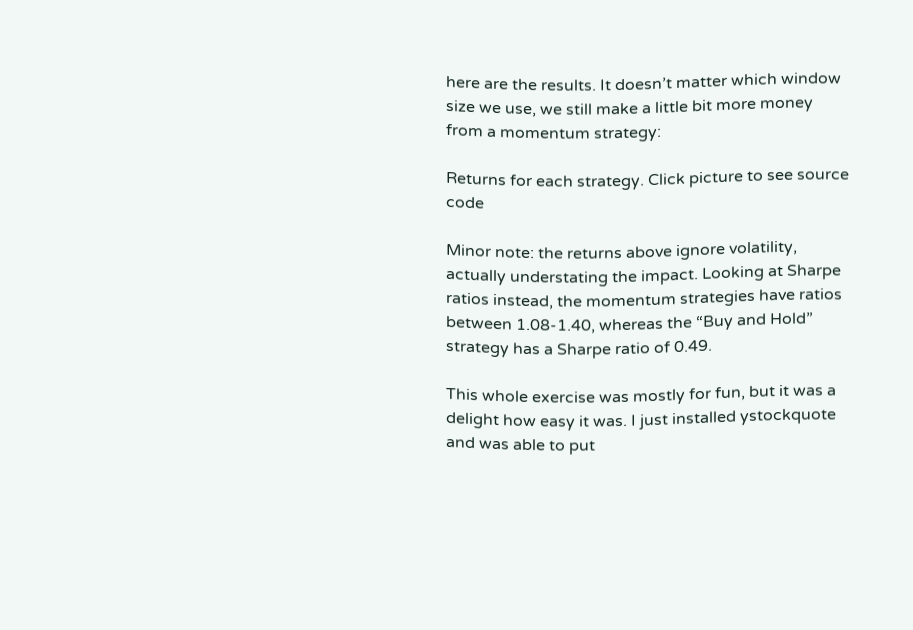here are the results. It doesn’t matter which window size we use, we still make a little bit more money from a momentum strategy:

Returns for each strategy. Click picture to see source code

Minor note: the returns above ignore volatility, actually understating the impact. Looking at Sharpe ratios instead, the momentum strategies have ratios between 1.08-1.40, whereas the “Buy and Hold” strategy has a Sharpe ratio of 0.49.

This whole exercise was mostly for fun, but it was a delight how easy it was. I just installed ystockquote and was able to put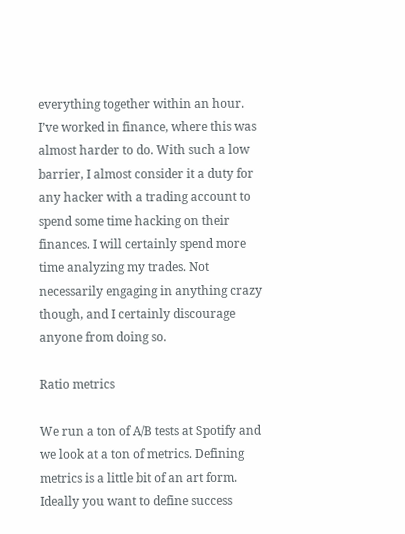everything together within an hour. I’ve worked in finance, where this was almost harder to do. With such a low barrier, I almost consider it a duty for any hacker with a trading account to spend some time hacking on their finances. I will certainly spend more time analyzing my trades. Not necessarily engaging in anything crazy though, and I certainly discourage anyone from doing so.

Ratio metrics

We run a ton of A/B tests at Spotify and we look at a ton of metrics. Defining metrics is a little bit of an art form. Ideally you want to define success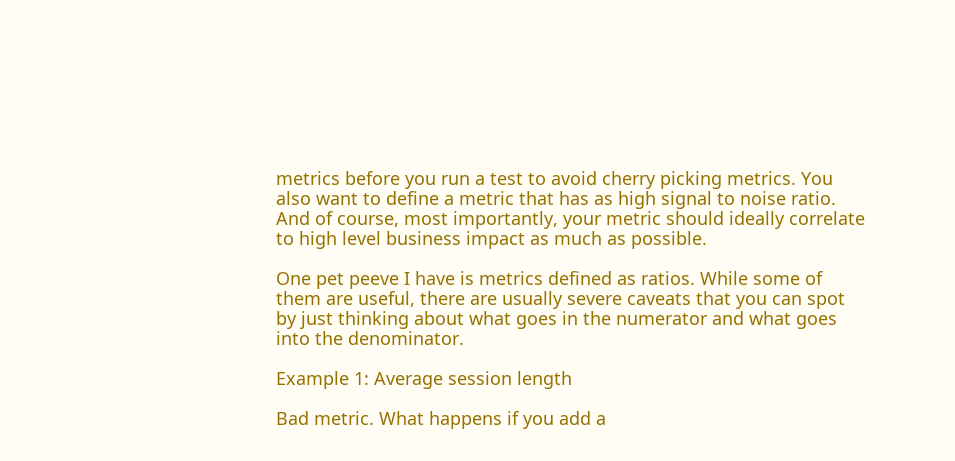metrics before you run a test to avoid cherry picking metrics. You also want to define a metric that has as high signal to noise ratio. And of course, most importantly, your metric should ideally correlate to high level business impact as much as possible.

One pet peeve I have is metrics defined as ratios. While some of them are useful, there are usually severe caveats that you can spot by just thinking about what goes in the numerator and what goes into the denominator.

Example 1: Average session length

Bad metric. What happens if you add a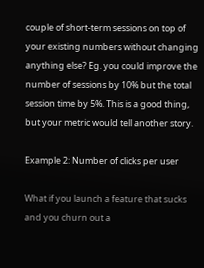couple of short-term sessions on top of your existing numbers without changing anything else? Eg. you could improve the number of sessions by 10% but the total session time by 5%. This is a good thing, but your metric would tell another story.

Example 2: Number of clicks per user

What if you launch a feature that sucks and you churn out a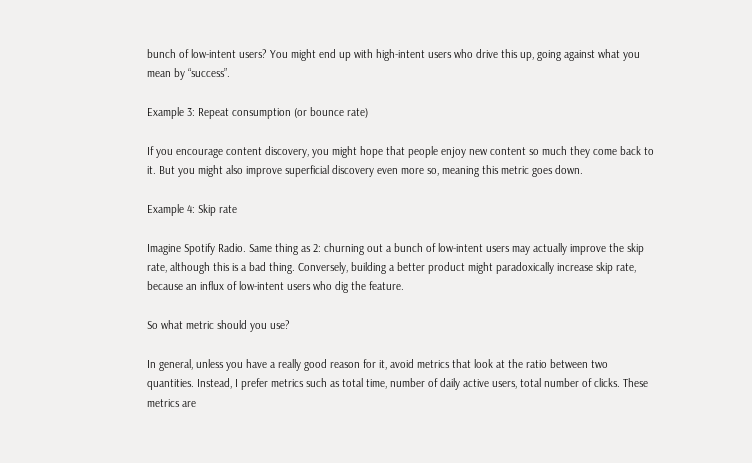bunch of low-intent users? You might end up with high-intent users who drive this up, going against what you mean by “success”.

Example 3: Repeat consumption (or bounce rate)

If you encourage content discovery, you might hope that people enjoy new content so much they come back to it. But you might also improve superficial discovery even more so, meaning this metric goes down.

Example 4: Skip rate

Imagine Spotify Radio. Same thing as 2: churning out a bunch of low-intent users may actually improve the skip rate, although this is a bad thing. Conversely, building a better product might paradoxically increase skip rate, because an influx of low-intent users who dig the feature.

So what metric should you use?

In general, unless you have a really good reason for it, avoid metrics that look at the ratio between two quantities. Instead, I prefer metrics such as total time, number of daily active users, total number of clicks. These metrics are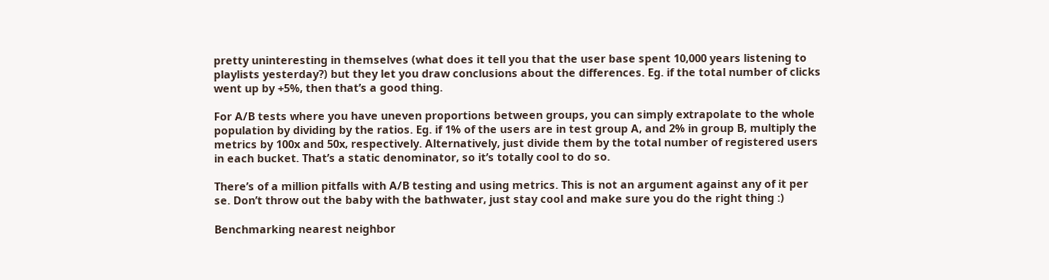pretty uninteresting in themselves (what does it tell you that the user base spent 10,000 years listening to playlists yesterday?) but they let you draw conclusions about the differences. Eg. if the total number of clicks went up by +5%, then that’s a good thing.

For A/B tests where you have uneven proportions between groups, you can simply extrapolate to the whole population by dividing by the ratios. Eg. if 1% of the users are in test group A, and 2% in group B, multiply the metrics by 100x and 50x, respectively. Alternatively, just divide them by the total number of registered users in each bucket. That’s a static denominator, so it’s totally cool to do so.

There’s of a million pitfalls with A/B testing and using metrics. This is not an argument against any of it per se. Don’t throw out the baby with the bathwater, just stay cool and make sure you do the right thing :)

Benchmarking nearest neighbor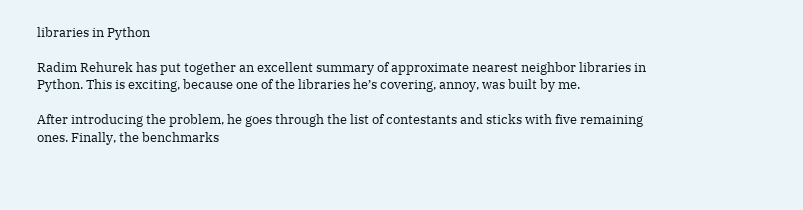libraries in Python

Radim Rehurek has put together an excellent summary of approximate nearest neighbor libraries in Python. This is exciting, because one of the libraries he’s covering, annoy, was built by me.

After introducing the problem, he goes through the list of contestants and sticks with five remaining ones. Finally, the benchmarks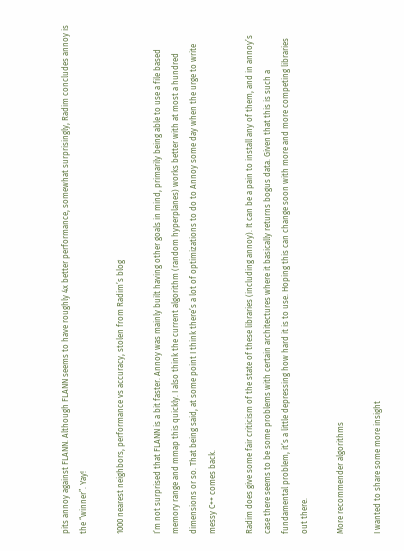pits annoy against FLANN. Although FLANN seems to have roughly 4x better performance, somewhat surprisingly, Radim concludes annoy is the “winner”. Yay!

1000 nearest neighbors, performance vs accuracy, stolen from Radim’s blog

I’m not surprised that FLANN is a bit faster. Annoy was mainly built having other goals in mind, primarily being able to use a file based memory range and mmap this quickly. I also think the current algorithm (random hyperplanes) works better with at most a hundred dimensions or so. That being said, at some point I think there’s a lot of optimizations to do to Annoy some day when the urge to write messy C++ comes back.

Radim does give some fair criticism of the state of these libraries (including annoy). It can be a pain to install any of them, and in annoy’s case there seems to be some problems with certain architectures where it basically returns bogus data. Given that this is such a fundamental problem, it’s a little depressing how hard it is to use. Hoping this can change soon with more and more competing libraries out there.

More recommender algorithms

I wanted to share some more insight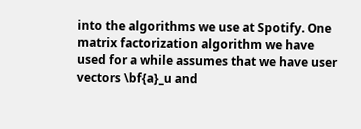into the algorithms we use at Spotify. One matrix factorization algorithm we have used for a while assumes that we have user vectors \bf{a}_u and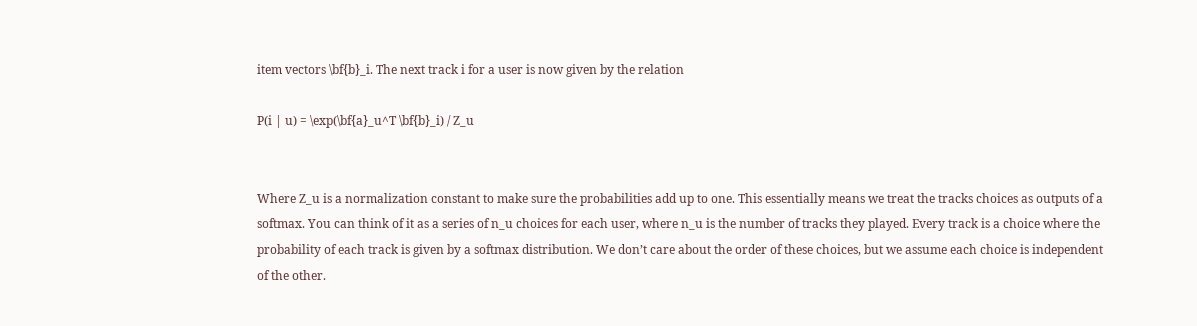item vectors \bf{b}_i. The next track i for a user is now given by the relation

P(i | u) = \exp(\bf{a}_u^T \bf{b}_i) / Z_u


Where Z_u is a normalization constant to make sure the probabilities add up to one. This essentially means we treat the tracks choices as outputs of a softmax. You can think of it as a series of n_u choices for each user, where n_u is the number of tracks they played. Every track is a choice where the probability of each track is given by a softmax distribution. We don’t care about the order of these choices, but we assume each choice is independent of the other.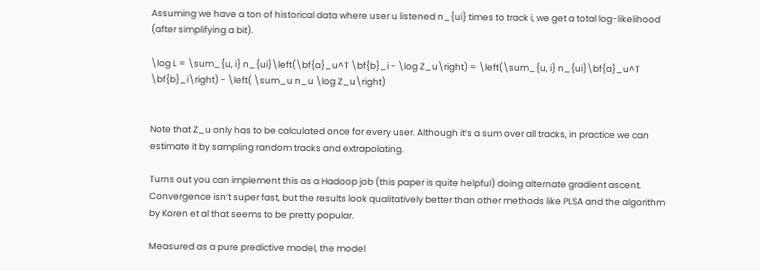Assuming we have a ton of historical data where user u listened n_{ui} times to track i, we get a total log-likelihood (after simplifying a bit).

\log L = \sum_{u, i} n_{ui}\left(\bf{a}_u^T \bf{b}_i - \log Z_u\right) = \left(\sum_{u, i} n_{ui}\bf{a}_u^T \bf{b}_i\right) - \left( \sum_u n_u \log Z_u\right)


Note that Z_u only has to be calculated once for every user. Although it’s a sum over all tracks, in practice we can estimate it by sampling random tracks and extrapolating.

Turns out you can implement this as a Hadoop job (this paper is quite helpful) doing alternate gradient ascent. Convergence isn’t super fast, but the results look qualitatively better than other methods like PLSA and the algorithm by Koren et al that seems to be pretty popular.

Measured as a pure predictive model, the model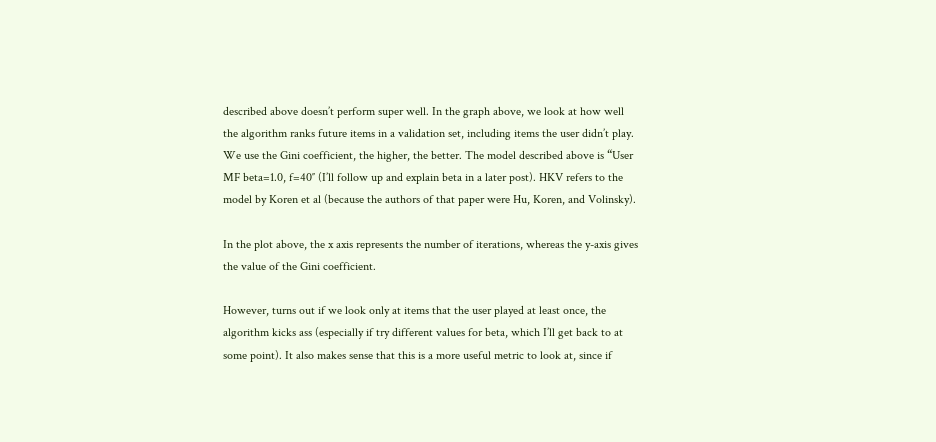described above doesn’t perform super well. In the graph above, we look at how well the algorithm ranks future items in a validation set, including items the user didn’t play. We use the Gini coefficient, the higher, the better. The model described above is “User MF beta=1.0, f=40″ (I’ll follow up and explain beta in a later post). HKV refers to the model by Koren et al (because the authors of that paper were Hu, Koren, and Volinsky).

In the plot above, the x axis represents the number of iterations, whereas the y-axis gives the value of the Gini coefficient.

However, turns out if we look only at items that the user played at least once, the algorithm kicks ass (especially if try different values for beta, which I’ll get back to at some point). It also makes sense that this is a more useful metric to look at, since if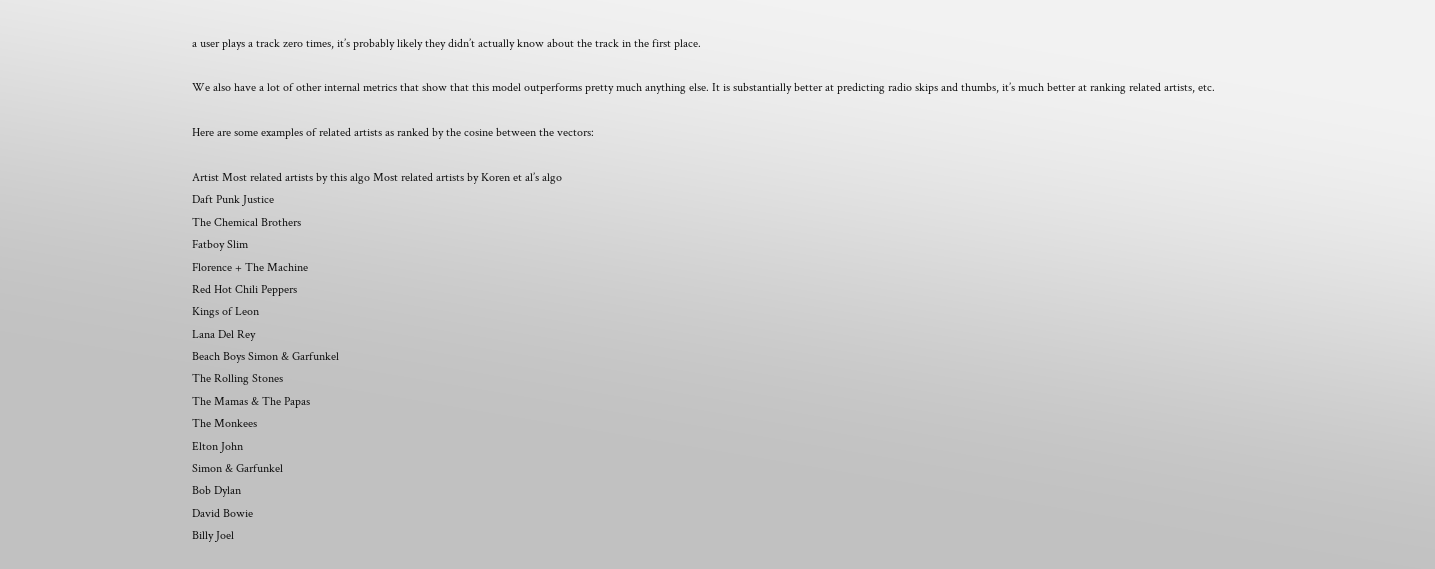a user plays a track zero times, it’s probably likely they didn’t actually know about the track in the first place.

We also have a lot of other internal metrics that show that this model outperforms pretty much anything else. It is substantially better at predicting radio skips and thumbs, it’s much better at ranking related artists, etc.

Here are some examples of related artists as ranked by the cosine between the vectors:

Artist Most related artists by this algo Most related artists by Koren et al’s algo
Daft Punk Justice
The Chemical Brothers
Fatboy Slim
Florence + The Machine
Red Hot Chili Peppers
Kings of Leon
Lana Del Rey
Beach Boys Simon & Garfunkel
The Rolling Stones
The Mamas & The Papas
The Monkees
Elton John
Simon & Garfunkel
Bob Dylan
David Bowie
Billy Joel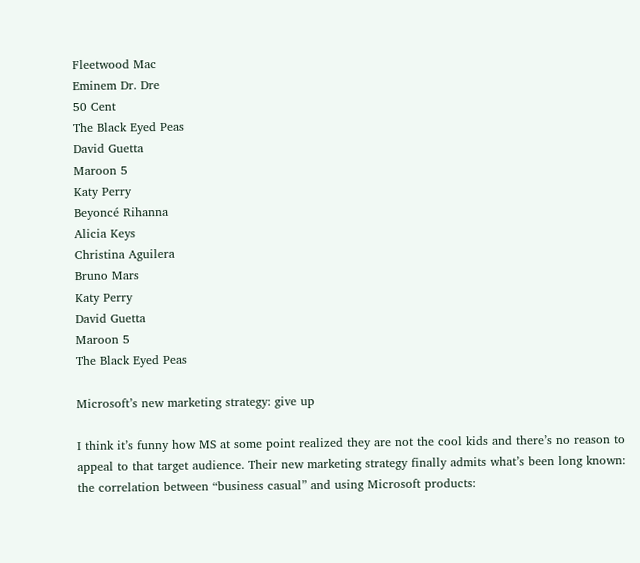Fleetwood Mac
Eminem Dr. Dre
50 Cent
The Black Eyed Peas
David Guetta
Maroon 5
Katy Perry
Beyoncé Rihanna
Alicia Keys
Christina Aguilera
Bruno Mars
Katy Perry
David Guetta
Maroon 5
The Black Eyed Peas

Microsoft’s new marketing strategy: give up

I think it’s funny how MS at some point realized they are not the cool kids and there’s no reason to appeal to that target audience. Their new marketing strategy finally admits what’s been long known: the correlation between “business casual” and using Microsoft products: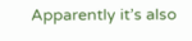Apparently it’s also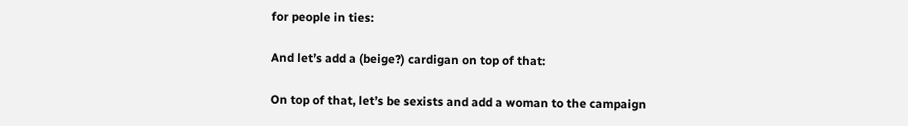for people in ties:

And let’s add a (beige?) cardigan on top of that:

On top of that, let’s be sexists and add a woman to the campaign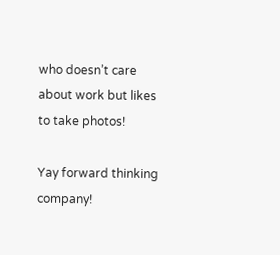who doesn’t care about work but likes to take photos!

Yay forward thinking company!